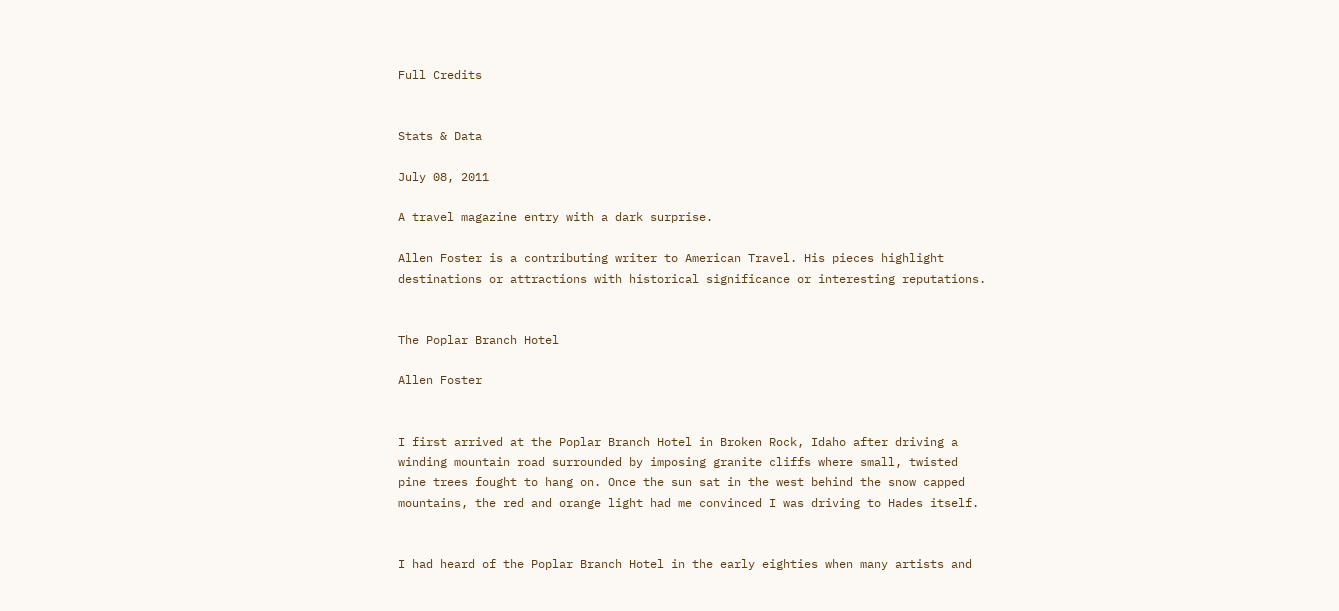Full Credits


Stats & Data

July 08, 2011

A travel magazine entry with a dark surprise.

Allen Foster is a contributing writer to American Travel. His pieces highlight destinations or attractions with historical significance or interesting reputations.


The Poplar Branch Hotel

Allen Foster


I first arrived at the Poplar Branch Hotel in Broken Rock, Idaho after driving a winding mountain road surrounded by imposing granite cliffs where small, twisted pine trees fought to hang on. Once the sun sat in the west behind the snow capped mountains, the red and orange light had me convinced I was driving to Hades itself.


I had heard of the Poplar Branch Hotel in the early eighties when many artists and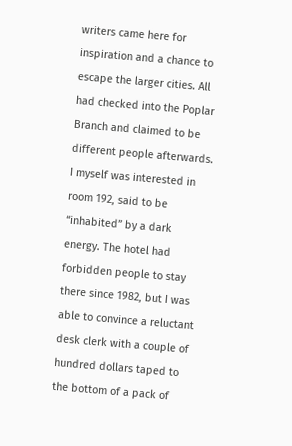writers came here for inspiration and a chance to escape the larger cities. All had checked into the Poplar Branch and claimed to be different people afterwards. I myself was interested in room 192, said to be “inhabited” by a dark energy. The hotel had forbidden people to stay there since 1982, but I was able to convince a reluctant desk clerk with a couple of hundred dollars taped to the bottom of a pack of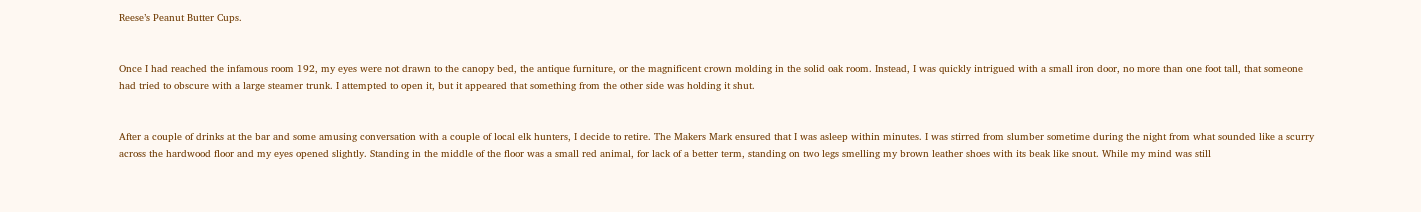Reese’s Peanut Butter Cups.


Once I had reached the infamous room 192, my eyes were not drawn to the canopy bed, the antique furniture, or the magnificent crown molding in the solid oak room. Instead, I was quickly intrigued with a small iron door, no more than one foot tall, that someone had tried to obscure with a large steamer trunk. I attempted to open it, but it appeared that something from the other side was holding it shut.


After a couple of drinks at the bar and some amusing conversation with a couple of local elk hunters, I decide to retire. The Makers Mark ensured that I was asleep within minutes. I was stirred from slumber sometime during the night from what sounded like a scurry across the hardwood floor and my eyes opened slightly. Standing in the middle of the floor was a small red animal, for lack of a better term, standing on two legs smelling my brown leather shoes with its beak like snout. While my mind was still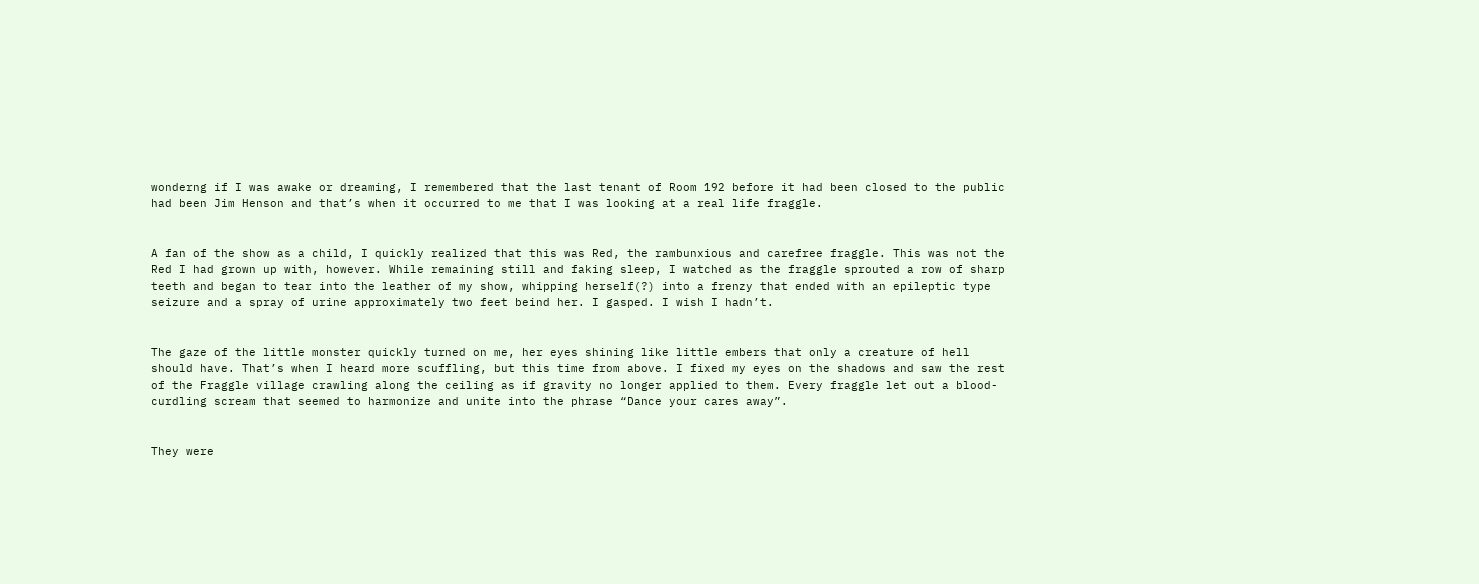wonderng if I was awake or dreaming, I remembered that the last tenant of Room 192 before it had been closed to the public had been Jim Henson and that’s when it occurred to me that I was looking at a real life fraggle.


A fan of the show as a child, I quickly realized that this was Red, the rambunxious and carefree fraggle. This was not the Red I had grown up with, however. While remaining still and faking sleep, I watched as the fraggle sprouted a row of sharp teeth and began to tear into the leather of my show, whipping herself(?) into a frenzy that ended with an epileptic type seizure and a spray of urine approximately two feet beind her. I gasped. I wish I hadn’t.


The gaze of the little monster quickly turned on me, her eyes shining like little embers that only a creature of hell should have. That’s when I heard more scuffling, but this time from above. I fixed my eyes on the shadows and saw the rest of the Fraggle village crawling along the ceiling as if gravity no longer applied to them. Every fraggle let out a blood-curdling scream that seemed to harmonize and unite into the phrase “Dance your cares away”.


They were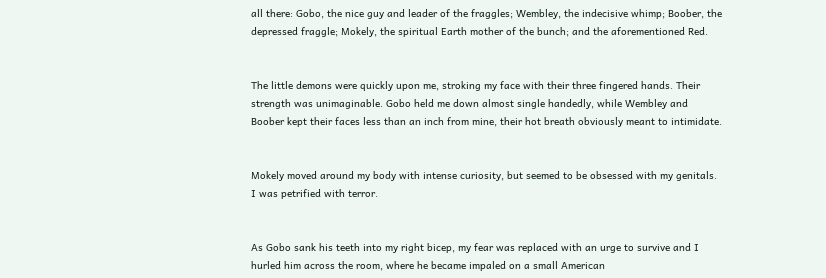all there: Gobo, the nice guy and leader of the fraggles; Wembley, the indecisive whimp; Boober, the depressed fraggle; Mokely, the spiritual Earth mother of the bunch; and the aforementioned Red.


The little demons were quickly upon me, stroking my face with their three fingered hands. Their strength was unimaginable. Gobo held me down almost single handedly, while Wembley and Boober kept their faces less than an inch from mine, their hot breath obviously meant to intimidate.


Mokely moved around my body with intense curiosity, but seemed to be obsessed with my genitals. I was petrified with terror.


As Gobo sank his teeth into my right bicep, my fear was replaced with an urge to survive and I hurled him across the room, where he became impaled on a small American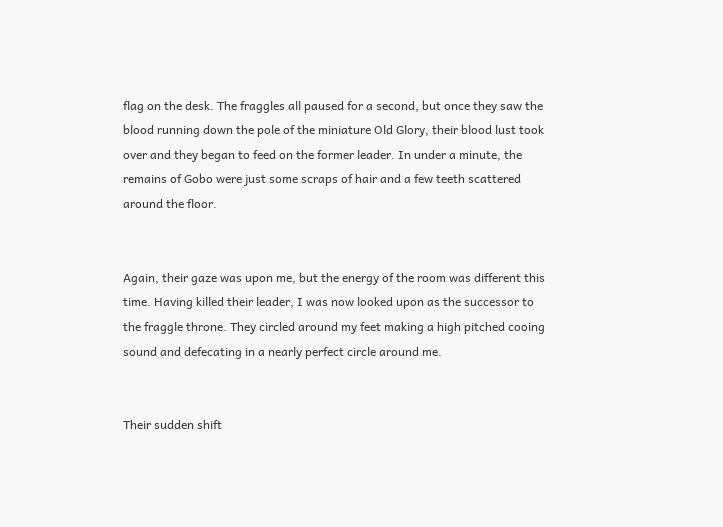flag on the desk. The fraggles all paused for a second, but once they saw the blood running down the pole of the miniature Old Glory, their blood lust took over and they began to feed on the former leader. In under a minute, the remains of Gobo were just some scraps of hair and a few teeth scattered around the floor.


Again, their gaze was upon me, but the energy of the room was different this time. Having killed their leader, I was now looked upon as the successor to the fraggle throne. They circled around my feet making a high pitched cooing sound and defecating in a nearly perfect circle around me.


Their sudden shift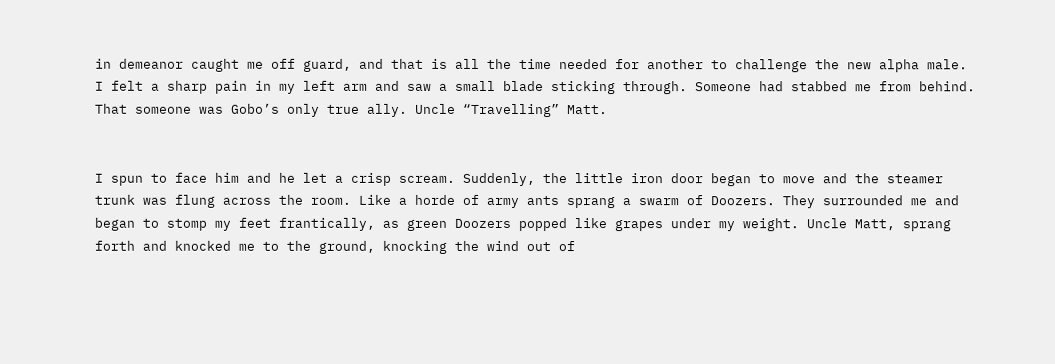in demeanor caught me off guard, and that is all the time needed for another to challenge the new alpha male. I felt a sharp pain in my left arm and saw a small blade sticking through. Someone had stabbed me from behind. That someone was Gobo’s only true ally. Uncle “Travelling” Matt.


I spun to face him and he let a crisp scream. Suddenly, the little iron door began to move and the steamer trunk was flung across the room. Like a horde of army ants sprang a swarm of Doozers. They surrounded me and began to stomp my feet frantically, as green Doozers popped like grapes under my weight. Uncle Matt, sprang forth and knocked me to the ground, knocking the wind out of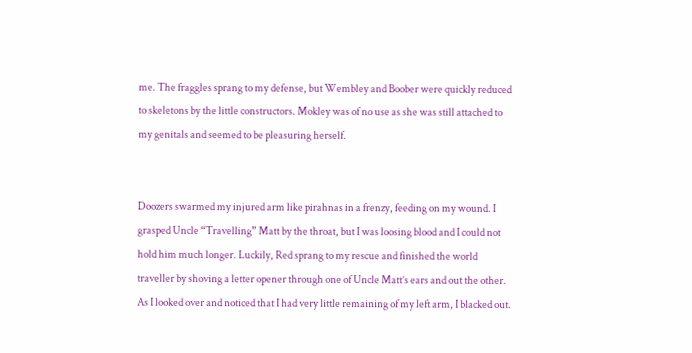me. The fraggles sprang to my defense, but Wembley and Boober were quickly reduced to skeletons by the little constructors. Mokley was of no use as she was still attached to my genitals and seemed to be pleasuring herself.


Doozers swarmed my injured arm like pirahnas in a frenzy, feeding on my wound. I grasped Uncle “Travelling” Matt by the throat, but I was loosing blood and I could not hold him much longer. Luckily, Red sprang to my rescue and finished the world traveller by shoving a letter opener through one of Uncle Matt’s ears and out the other. As I looked over and noticed that I had very little remaining of my left arm, I blacked out.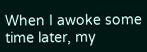When I awoke some time later, my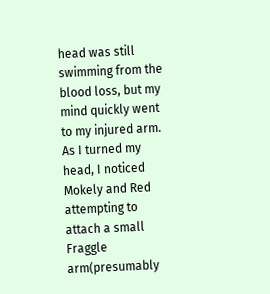head was still swimming from the blood loss, but my mind quickly went to my injured arm. As I turned my head, I noticed Mokely and Red attempting to attach a small Fraggle arm(presumably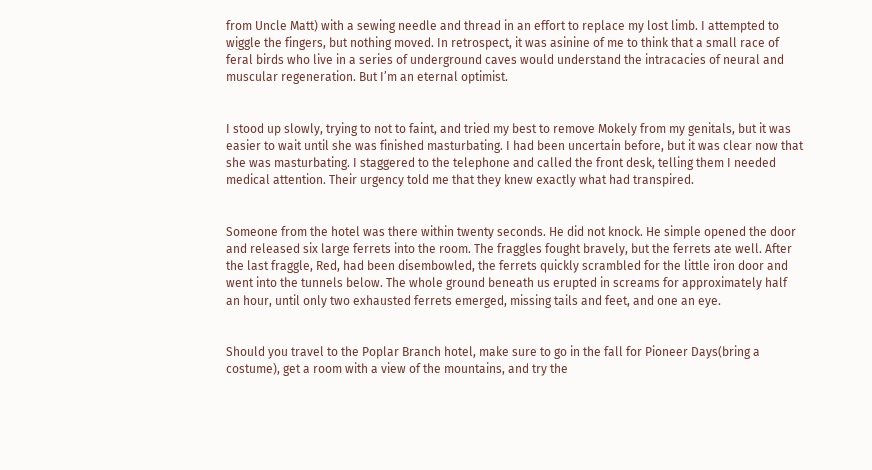from Uncle Matt) with a sewing needle and thread in an effort to replace my lost limb. I attempted to wiggle the fingers, but nothing moved. In retrospect, it was asinine of me to think that a small race of feral birds who live in a series of underground caves would understand the intracacies of neural and muscular regeneration. But I’m an eternal optimist.


I stood up slowly, trying to not to faint, and tried my best to remove Mokely from my genitals, but it was easier to wait until she was finished masturbating. I had been uncertain before, but it was clear now that she was masturbating. I staggered to the telephone and called the front desk, telling them I needed medical attention. Their urgency told me that they knew exactly what had transpired.


Someone from the hotel was there within twenty seconds. He did not knock. He simple opened the door and released six large ferrets into the room. The fraggles fought bravely, but the ferrets ate well. After the last fraggle, Red, had been disembowled, the ferrets quickly scrambled for the little iron door and went into the tunnels below. The whole ground beneath us erupted in screams for approximately half an hour, until only two exhausted ferrets emerged, missing tails and feet, and one an eye.


Should you travel to the Poplar Branch hotel, make sure to go in the fall for Pioneer Days(bring a costume), get a room with a view of the mountains, and try the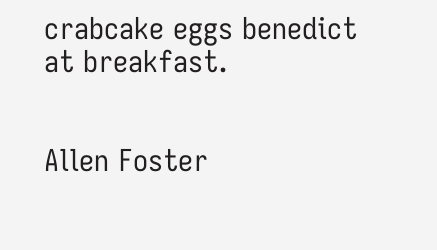crabcake eggs benedict at breakfast.


Allen Foster